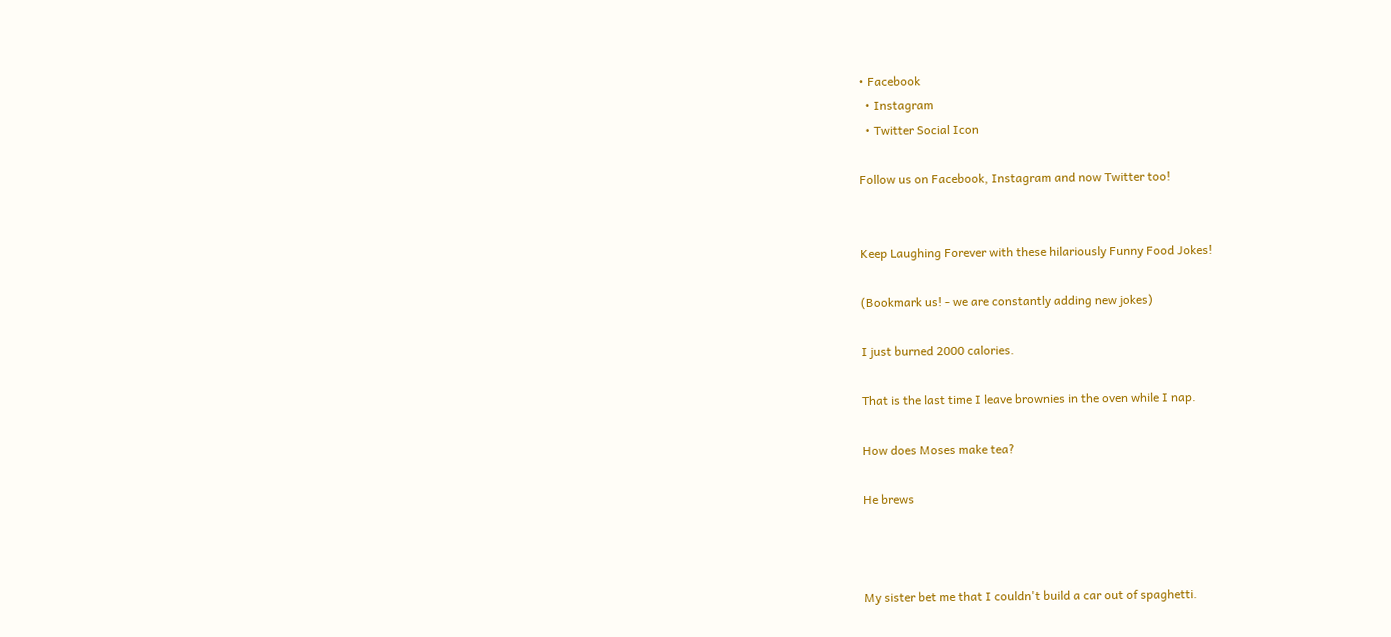• Facebook
  • Instagram
  • Twitter Social Icon

Follow us on Facebook, Instagram and now Twitter too!


Keep Laughing Forever with these hilariously Funny Food Jokes!

(Bookmark us! - we are constantly adding new jokes)

I just burned 2000 calories.

That is the last time I leave brownies in the oven while I nap.

How does Moses make tea?

He brews



My sister bet me that I couldn't build a car out of spaghetti.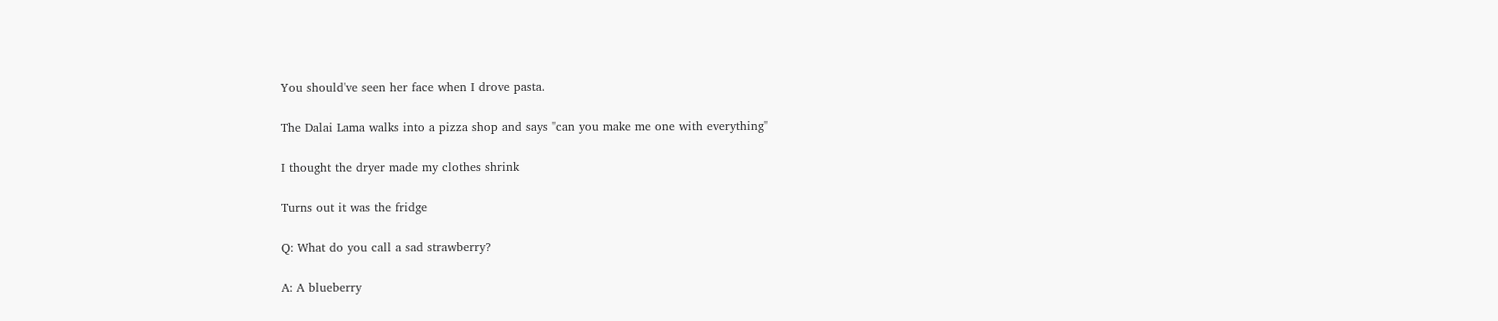You should've seen her face when I drove pasta.

The Dalai Lama walks into a pizza shop and says "can you make me one with everything"

I thought the dryer made my clothes shrink

Turns out it was the fridge

Q: What do you call a sad strawberry?

A: A blueberry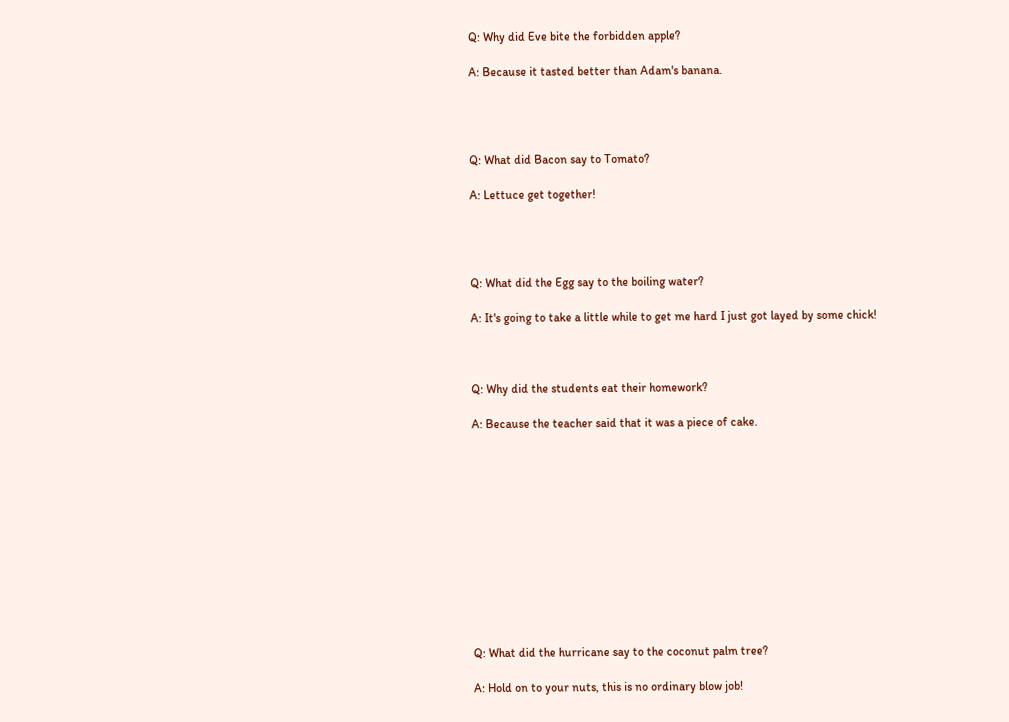Q: Why did Eve bite the forbidden apple?

A: Because it tasted better than Adam's banana.




Q: What did Bacon say to Tomato?

A: Lettuce get together!




Q: What did the Egg say to the boiling water?

A: It's going to take a little while to get me hard I just got layed by some chick!



Q: Why did the students eat their homework?

A: Because the teacher said that it was a piece of cake.












Q: What did the hurricane say to the coconut palm tree?

A: Hold on to your nuts, this is no ordinary blow job!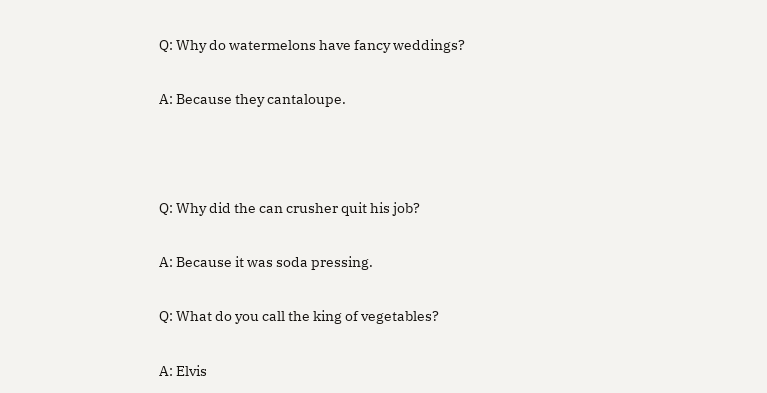Q: Why do watermelons have fancy weddings?

A: Because they cantaloupe.



Q: Why did the can crusher quit his job?

A: Because it was soda pressing.

Q: What do you call the king of vegetables?

A: Elvis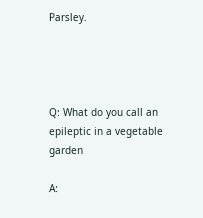Parsley.




Q: What do you call an epileptic in a vegetable garden

A: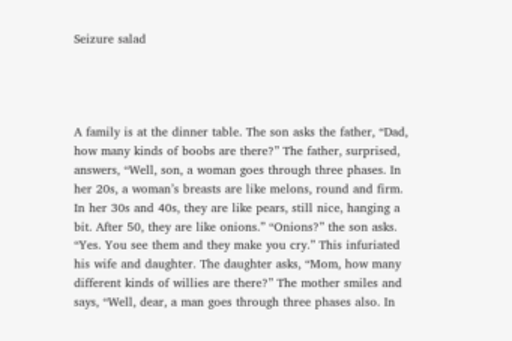Seizure salad




A family is at the dinner table. The son asks the father, “Dad, how many kinds of boobs are there?” The father, surprised, answers, “Well, son, a woman goes through three phases. In her 20s, a woman’s breasts are like melons, round and firm. In her 30s and 40s, they are like pears, still nice, hanging a bit. After 50, they are like onions.” “Onions?” the son asks. “Yes. You see them and they make you cry.” This infuriated his wife and daughter. The daughter asks, “Mom, how many different kinds of willies are there?” The mother smiles and says, “Well, dear, a man goes through three phases also. In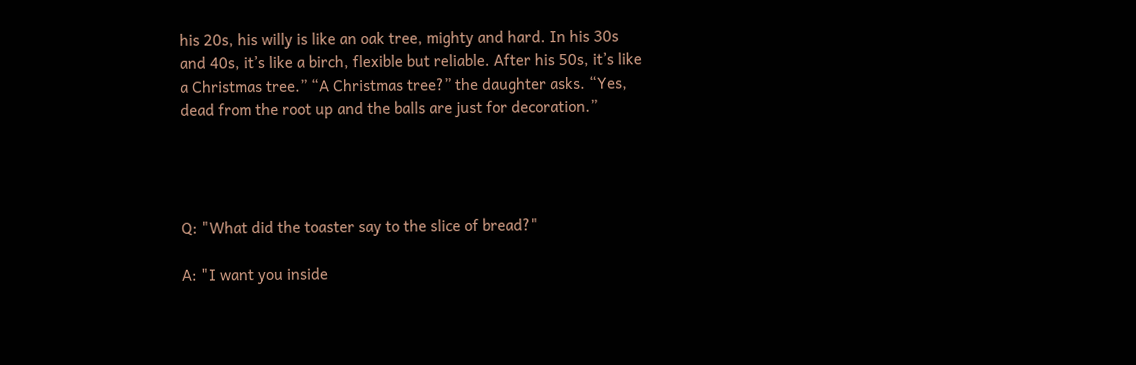his 20s, his willy is like an oak tree, mighty and hard. In his 30s and 40s, it’s like a birch, flexible but reliable. After his 50s, it’s like a Christmas tree.” “A Christmas tree?” the daughter asks. “Yes, dead from the root up and the balls are just for decoration.”




Q: "What did the toaster say to the slice of bread?"

A: "I want you inside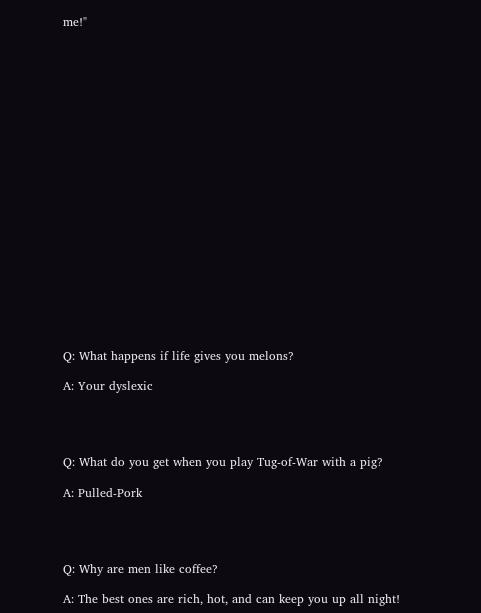me!"





















Q: What happens if life gives you melons?

A: Your dyslexic




Q: What do you get when you play Tug-of-War with a pig?

A: Pulled-Pork




Q: Why are men like coffee?

A: The best ones are rich, hot, and can keep you up all night!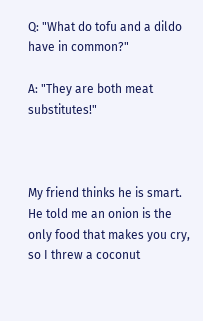Q: "What do tofu and a dildo have in common?"

A: "They are both meat substitutes!"



My friend thinks he is smart. He told me an onion is the only food that makes you cry, so I threw a coconut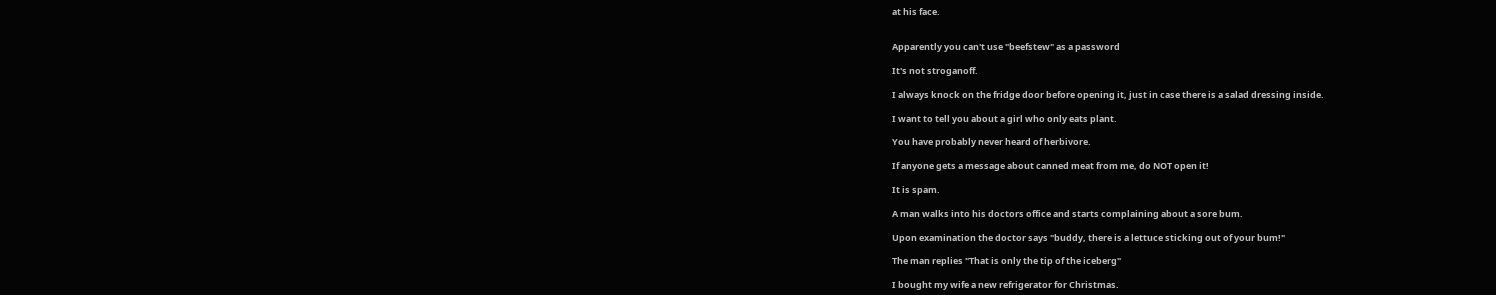at his face.


Apparently you can't use "beefstew" as a password

It's not stroganoff.

I always knock on the fridge door before opening it, just in case there is a salad dressing inside.

I want to tell you about a girl who only eats plant.

You have probably never heard of herbivore.

If anyone gets a message about canned meat from me, do NOT open it!

It is spam.

A man walks into his doctors office and starts complaining about a sore bum.

Upon examination the doctor says "buddy, there is a lettuce sticking out of your bum!"

The man replies "That is only the tip of the iceberg"

I bought my wife a new refrigerator for Christmas.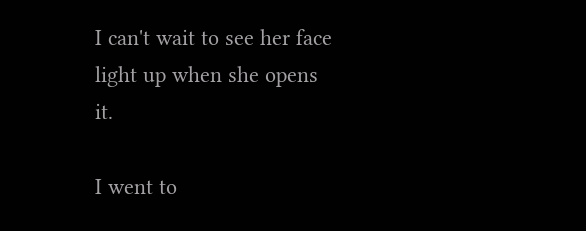I can't wait to see her face light up when she opens it.

I went to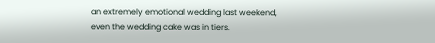an extremely emotional wedding last weekend, even the wedding cake was in tiers.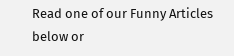Read one of our Funny Articles below or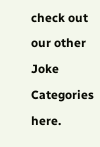check out our other Joke Categories here.